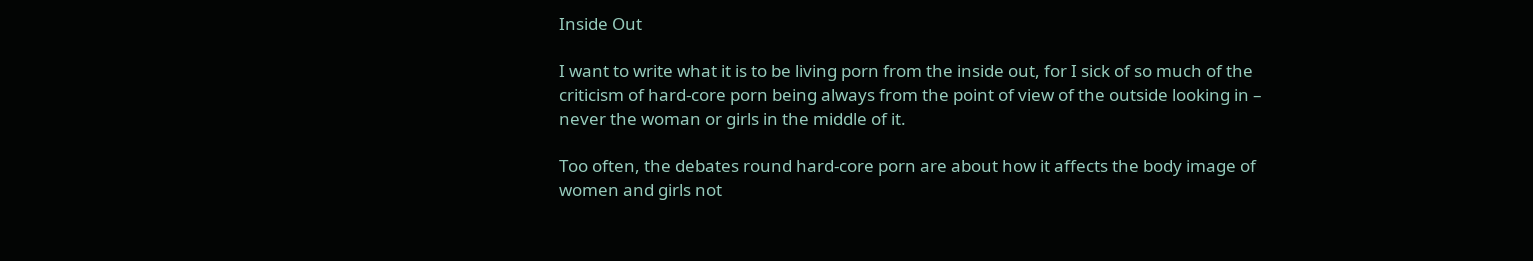Inside Out

I want to write what it is to be living porn from the inside out, for I sick of so much of the criticism of hard-core porn being always from the point of view of the outside looking in – never the woman or girls in the middle of it.

Too often, the debates round hard-core porn are about how it affects the body image of women and girls not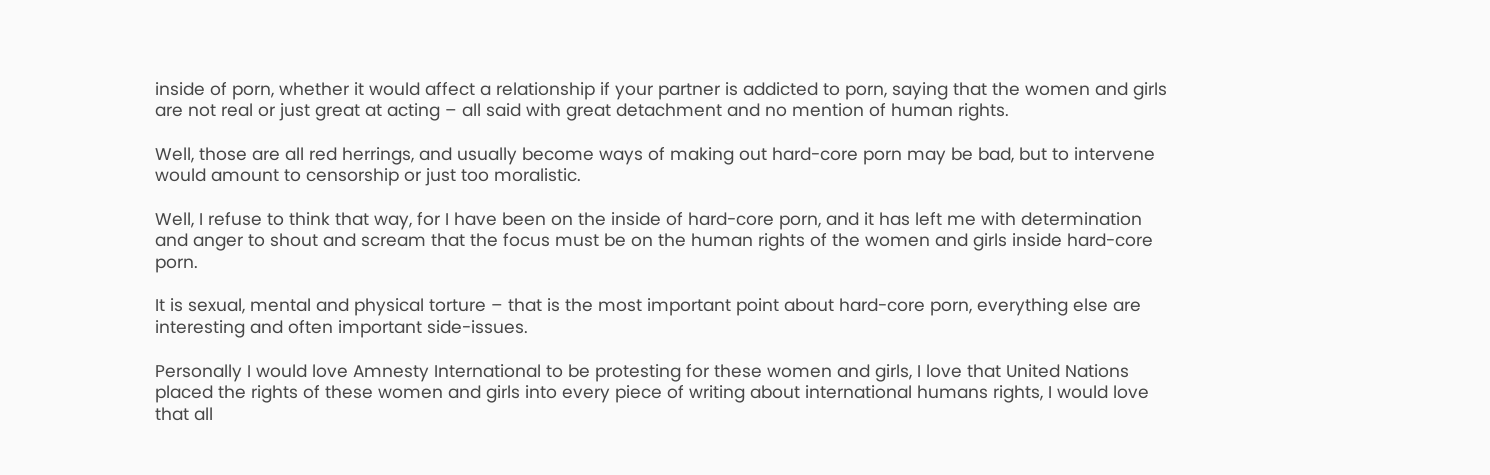inside of porn, whether it would affect a relationship if your partner is addicted to porn, saying that the women and girls are not real or just great at acting – all said with great detachment and no mention of human rights.

Well, those are all red herrings, and usually become ways of making out hard-core porn may be bad, but to intervene would amount to censorship or just too moralistic.

Well, I refuse to think that way, for I have been on the inside of hard-core porn, and it has left me with determination and anger to shout and scream that the focus must be on the human rights of the women and girls inside hard-core porn.

It is sexual, mental and physical torture – that is the most important point about hard-core porn, everything else are interesting and often important side-issues.

Personally I would love Amnesty International to be protesting for these women and girls, I love that United Nations placed the rights of these women and girls into every piece of writing about international humans rights, I would love that all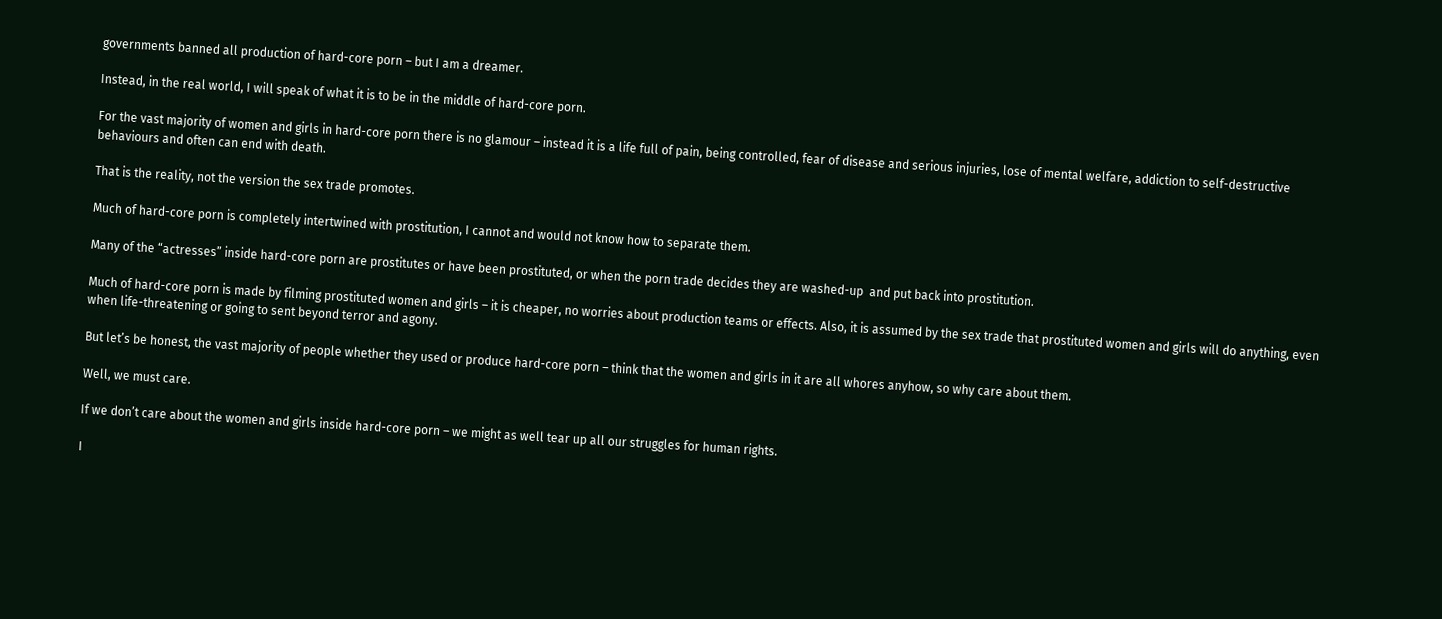governments banned all production of hard-core porn – but I am a dreamer.

Instead, in the real world, I will speak of what it is to be in the middle of hard-core porn.

For the vast majority of women and girls in hard-core porn there is no glamour – instead it is a life full of pain, being controlled, fear of disease and serious injuries, lose of mental welfare, addiction to self-destructive behaviours and often can end with death.

That is the reality, not the version the sex trade promotes.

Much of hard-core porn is completely intertwined with prostitution, I cannot and would not know how to separate them.

Many of the “actresses” inside hard-core porn are prostitutes or have been prostituted, or when the porn trade decides they are washed-up  and put back into prostitution.

Much of hard-core porn is made by filming prostituted women and girls – it is cheaper, no worries about production teams or effects. Also, it is assumed by the sex trade that prostituted women and girls will do anything, even when life-threatening or going to sent beyond terror and agony.

But let’s be honest, the vast majority of people whether they used or produce hard-core porn – think that the women and girls in it are all whores anyhow, so why care about them.

Well, we must care.

If we don’t care about the women and girls inside hard-core porn – we might as well tear up all our struggles for human rights.

I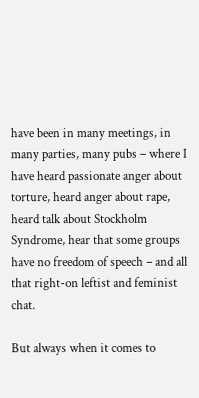have been in many meetings, in many parties, many pubs – where I have heard passionate anger about torture, heard anger about rape, heard talk about Stockholm Syndrome, hear that some groups have no freedom of speech – and all that right-on leftist and feminist chat.

But always when it comes to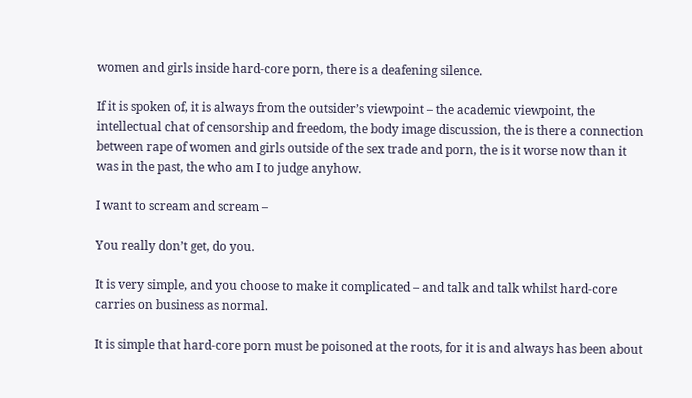women and girls inside hard-core porn, there is a deafening silence.

If it is spoken of, it is always from the outsider’s viewpoint – the academic viewpoint, the intellectual chat of censorship and freedom, the body image discussion, the is there a connection between rape of women and girls outside of the sex trade and porn, the is it worse now than it was in the past, the who am I to judge anyhow.

I want to scream and scream –

You really don’t get, do you.

It is very simple, and you choose to make it complicated – and talk and talk whilst hard-core carries on business as normal.

It is simple that hard-core porn must be poisoned at the roots, for it is and always has been about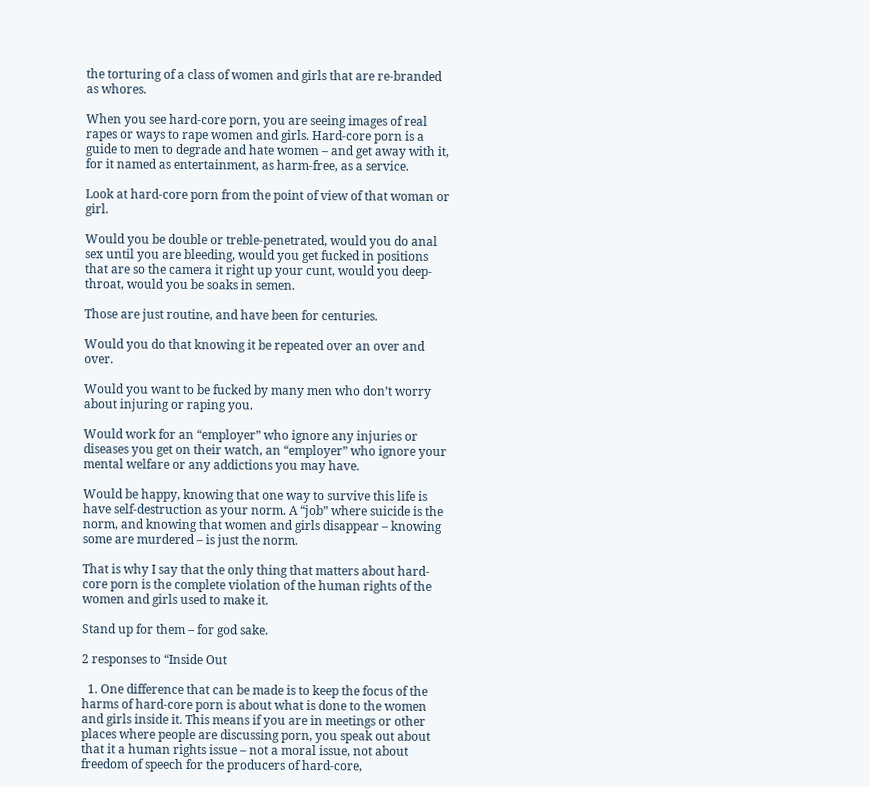the torturing of a class of women and girls that are re-branded as whores.

When you see hard-core porn, you are seeing images of real rapes or ways to rape women and girls. Hard-core porn is a guide to men to degrade and hate women – and get away with it, for it named as entertainment, as harm-free, as a service.

Look at hard-core porn from the point of view of that woman or girl.

Would you be double or treble-penetrated, would you do anal sex until you are bleeding, would you get fucked in positions that are so the camera it right up your cunt, would you deep-throat, would you be soaks in semen.

Those are just routine, and have been for centuries.

Would you do that knowing it be repeated over an over and over.

Would you want to be fucked by many men who don’t worry about injuring or raping you.

Would work for an “employer” who ignore any injuries or diseases you get on their watch, an “employer” who ignore your mental welfare or any addictions you may have.

Would be happy, knowing that one way to survive this life is have self-destruction as your norm. A “job” where suicide is the norm, and knowing that women and girls disappear – knowing some are murdered – is just the norm.

That is why I say that the only thing that matters about hard-core porn is the complete violation of the human rights of the women and girls used to make it.

Stand up for them – for god sake.

2 responses to “Inside Out

  1. One difference that can be made is to keep the focus of the harms of hard-core porn is about what is done to the women and girls inside it. This means if you are in meetings or other places where people are discussing porn, you speak out about that it a human rights issue – not a moral issue, not about freedom of speech for the producers of hard-core,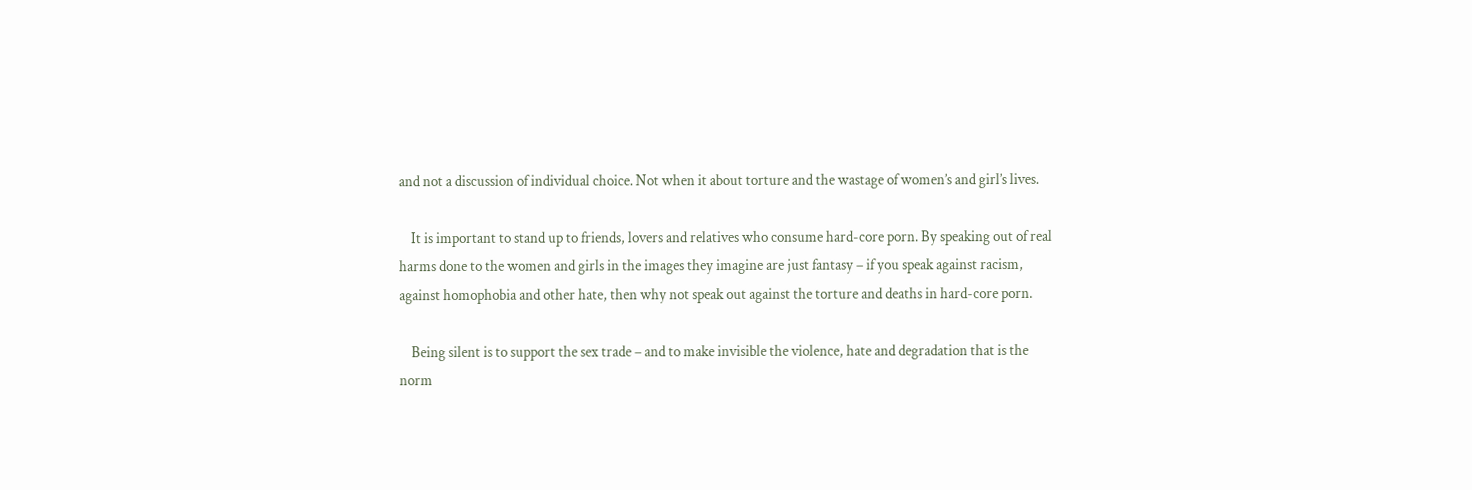and not a discussion of individual choice. Not when it about torture and the wastage of women’s and girl’s lives.

    It is important to stand up to friends, lovers and relatives who consume hard-core porn. By speaking out of real harms done to the women and girls in the images they imagine are just fantasy – if you speak against racism, against homophobia and other hate, then why not speak out against the torture and deaths in hard-core porn.

    Being silent is to support the sex trade – and to make invisible the violence, hate and degradation that is the norm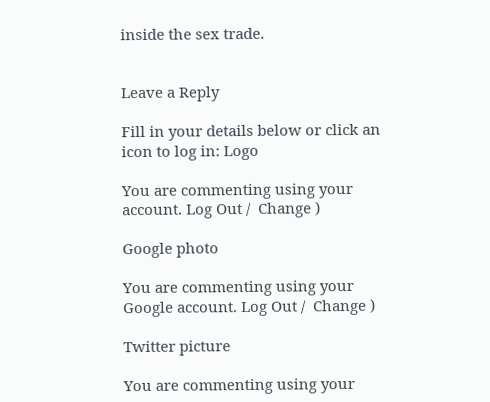inside the sex trade.


Leave a Reply

Fill in your details below or click an icon to log in: Logo

You are commenting using your account. Log Out /  Change )

Google photo

You are commenting using your Google account. Log Out /  Change )

Twitter picture

You are commenting using your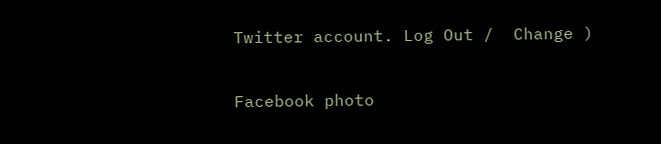Twitter account. Log Out /  Change )

Facebook photo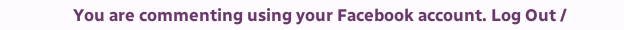You are commenting using your Facebook account. Log Out /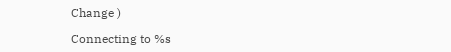Change )

Connecting to %s